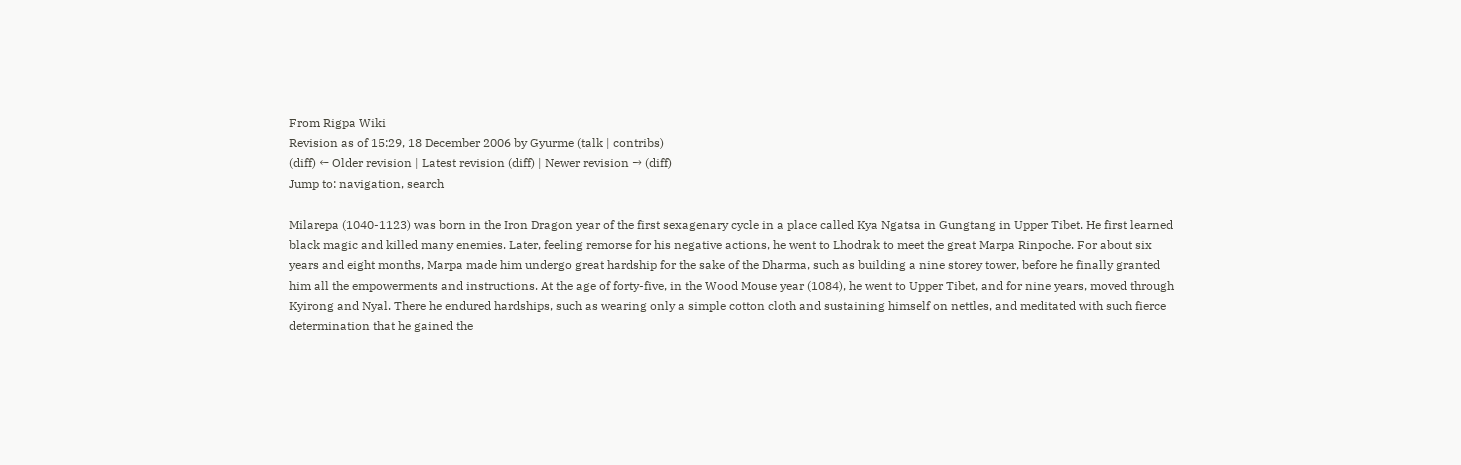From Rigpa Wiki
Revision as of 15:29, 18 December 2006 by Gyurme (talk | contribs)
(diff) ← Older revision | Latest revision (diff) | Newer revision → (diff)
Jump to: navigation, search

Milarepa (1040-1123) was born in the Iron Dragon year of the first sexagenary cycle in a place called Kya Ngatsa in Gungtang in Upper Tibet. He first learned black magic and killed many enemies. Later, feeling remorse for his negative actions, he went to Lhodrak to meet the great Marpa Rinpoche. For about six years and eight months, Marpa made him undergo great hardship for the sake of the Dharma, such as building a nine storey tower, before he finally granted him all the empowerments and instructions. At the age of forty-five, in the Wood Mouse year (1084), he went to Upper Tibet, and for nine years, moved through Kyirong and Nyal. There he endured hardships, such as wearing only a simple cotton cloth and sustaining himself on nettles, and meditated with such fierce determination that he gained the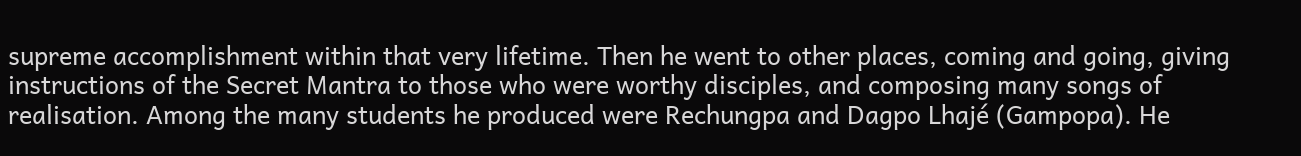supreme accomplishment within that very lifetime. Then he went to other places, coming and going, giving instructions of the Secret Mantra to those who were worthy disciples, and composing many songs of realisation. Among the many students he produced were Rechungpa and Dagpo Lhajé (Gampopa). He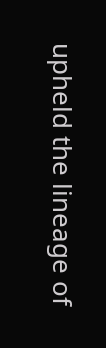upheld the lineage of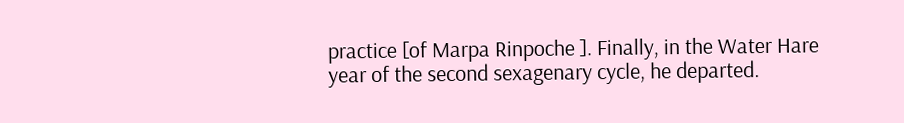practice [of Marpa Rinpoche ]. Finally, in the Water Hare year of the second sexagenary cycle, he departed.